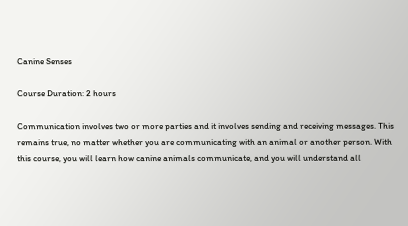Canine Senses

Course Duration: 2 hours

Communication involves two or more parties and it involves sending and receiving messages. This remains true, no matter whether you are communicating with an animal or another person. With this course, you will learn how canine animals communicate, and you will understand all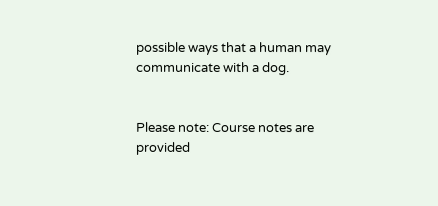possible ways that a human may communicate with a dog.


Please note: Course notes are provided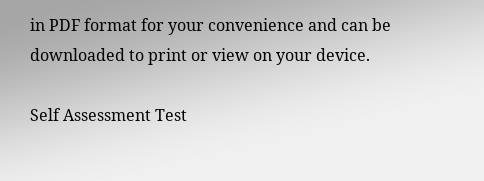in PDF format for your convenience and can be downloaded to print or view on your device.

Self Assessment Test